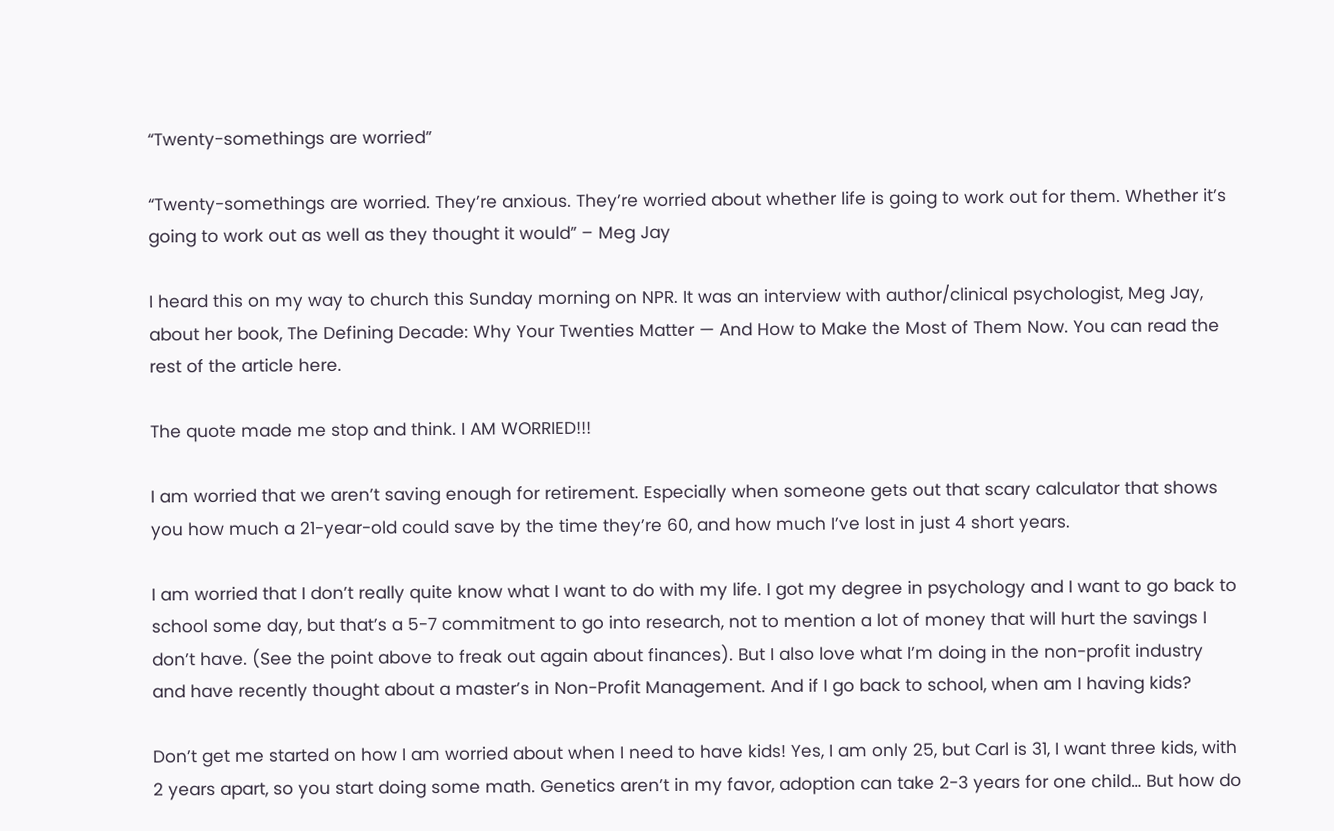“Twenty-somethings are worried”

“Twenty-somethings are worried. They’re anxious. They’re worried about whether life is going to work out for them. Whether it’s going to work out as well as they thought it would” – Meg Jay

I heard this on my way to church this Sunday morning on NPR. It was an interview with author/clinical psychologist, Meg Jay, about her book, The Defining Decade: Why Your Twenties Matter — And How to Make the Most of Them Now. You can read the rest of the article here.

The quote made me stop and think. I AM WORRIED!!!

I am worried that we aren’t saving enough for retirement. Especially when someone gets out that scary calculator that shows you how much a 21-year-old could save by the time they’re 60, and how much I’ve lost in just 4 short years.

I am worried that I don’t really quite know what I want to do with my life. I got my degree in psychology and I want to go back to school some day, but that’s a 5-7 commitment to go into research, not to mention a lot of money that will hurt the savings I don’t have. (See the point above to freak out again about finances). But I also love what I’m doing in the non-profit industry and have recently thought about a master’s in Non-Profit Management. And if I go back to school, when am I having kids?

Don’t get me started on how I am worried about when I need to have kids! Yes, I am only 25, but Carl is 31, I want three kids, with 2 years apart, so you start doing some math. Genetics aren’t in my favor, adoption can take 2-3 years for one child… But how do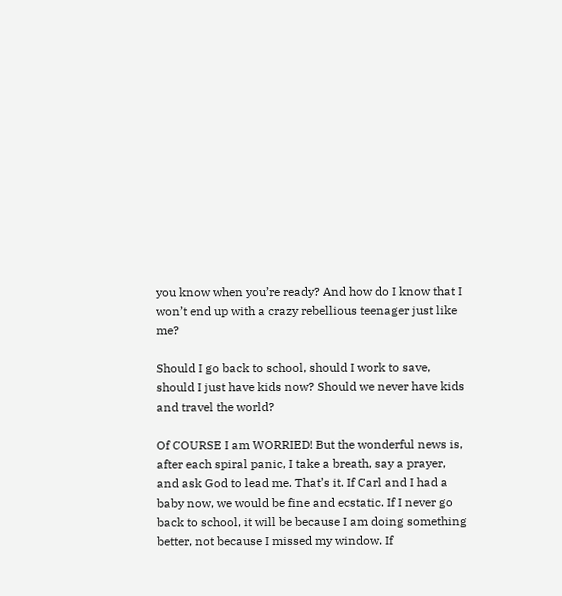you know when you’re ready? And how do I know that I won’t end up with a crazy rebellious teenager just like me?

Should I go back to school, should I work to save, should I just have kids now? Should we never have kids and travel the world?

Of COURSE I am WORRIED! But the wonderful news is, after each spiral panic, I take a breath, say a prayer, and ask God to lead me. That’s it. If Carl and I had a baby now, we would be fine and ecstatic. If I never go back to school, it will be because I am doing something better, not because I missed my window. If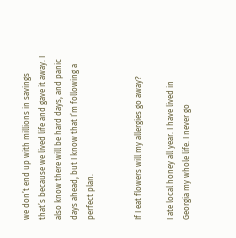we don’t end up with millions in savings that’s because we lived life and gave it away. I also know there will be hard days, and panic days ahead, but I know that I’m following a perfect plan.


If I eat flowers will my allergies go away?

I ate local honey all year. I have lived in Georgia my whole life. I never go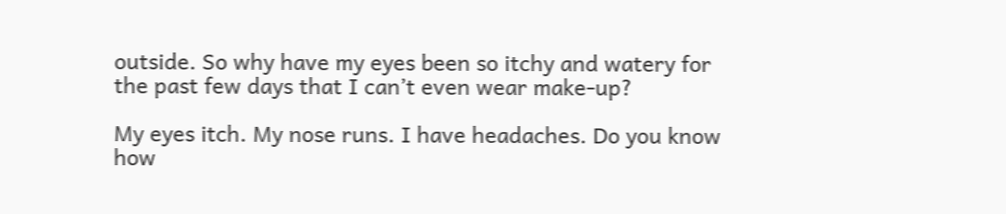outside. So why have my eyes been so itchy and watery for the past few days that I can’t even wear make-up?

My eyes itch. My nose runs. I have headaches. Do you know how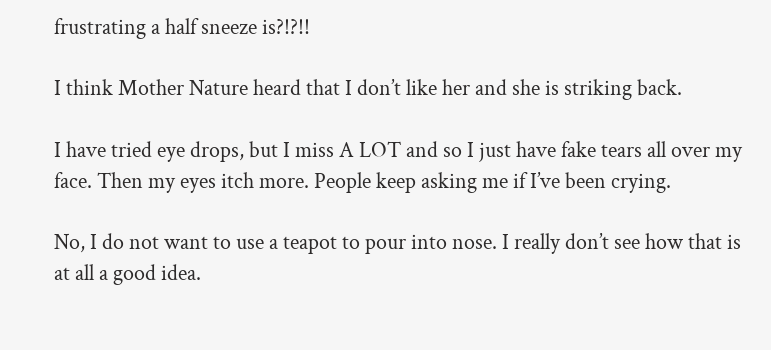frustrating a half sneeze is?!?!!

I think Mother Nature heard that I don’t like her and she is striking back.

I have tried eye drops, but I miss A LOT and so I just have fake tears all over my face. Then my eyes itch more. People keep asking me if I’ve been crying.

No, I do not want to use a teapot to pour into nose. I really don’t see how that is at all a good idea.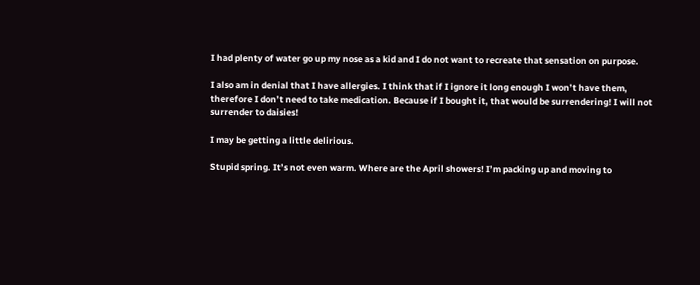I had plenty of water go up my nose as a kid and I do not want to recreate that sensation on purpose.

I also am in denial that I have allergies. I think that if I ignore it long enough I won’t have them, therefore I don’t need to take medication. Because if I bought it, that would be surrendering! I will not surrender to daisies!

I may be getting a little delirious.

Stupid spring. It’s not even warm. Where are the April showers! I’m packing up and moving to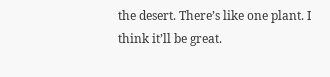the desert. There’s like one plant. I think it’ll be great.